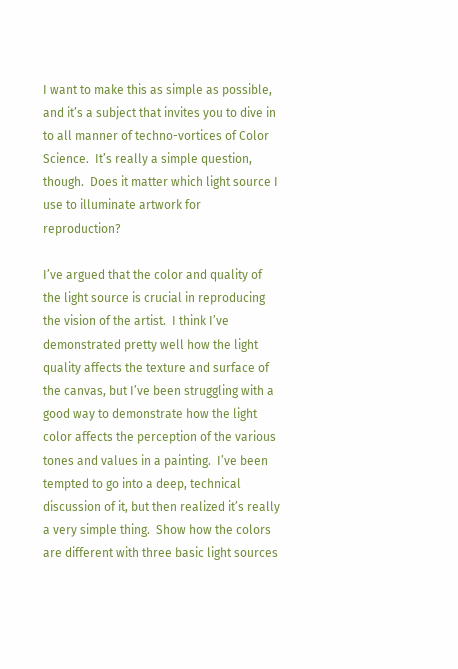I want to make this as simple as possible, and it’s a subject that invites you to dive in to all manner of techno-vortices of Color Science.  It’s really a simple question, though.  Does it matter which light source I use to illuminate artwork for reproduction?

I’ve argued that the color and quality of the light source is crucial in reproducing the vision of the artist.  I think I’ve demonstrated pretty well how the light quality affects the texture and surface of the canvas, but I’ve been struggling with a good way to demonstrate how the light color affects the perception of the various tones and values in a painting.  I’ve been tempted to go into a deep, technical discussion of it, but then realized it’s really a very simple thing.  Show how the colors are different with three basic light sources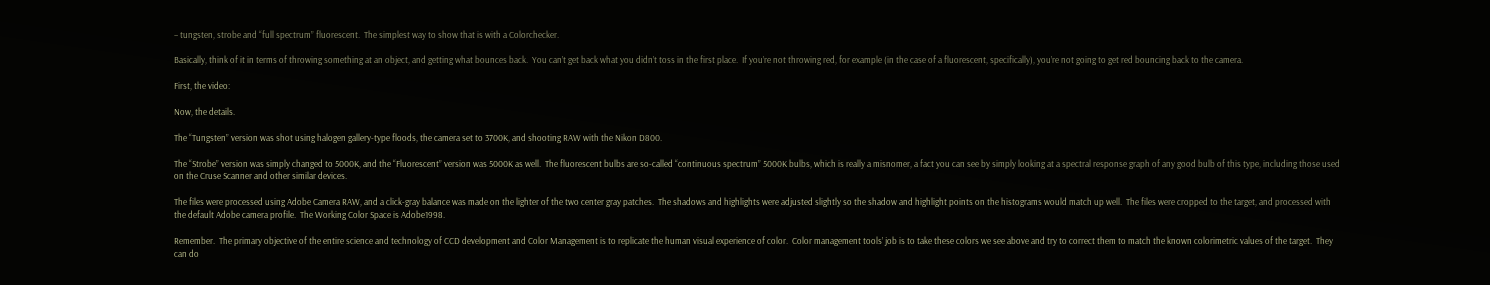– tungsten, strobe and “full spectrum” fluorescent.  The simplest way to show that is with a Colorchecker.

Basically, think of it in terms of throwing something at an object, and getting what bounces back.  You can’t get back what you didn’t toss in the first place.  If you’re not throwing red, for example (in the case of a fluorescent, specifically), you’re not going to get red bouncing back to the camera.

First, the video:

Now, the details.

The “Tungsten” version was shot using halogen gallery-type floods, the camera set to 3700K, and shooting RAW with the Nikon D800.

The “Strobe” version was simply changed to 5000K, and the “Fluorescent” version was 5000K as well.  The fluorescent bulbs are so-called “continuous spectrum” 5000K bulbs, which is really a misnomer, a fact you can see by simply looking at a spectral response graph of any good bulb of this type, including those used on the Cruse Scanner and other similar devices.

The files were processed using Adobe Camera RAW, and a click-gray balance was made on the lighter of the two center gray patches.  The shadows and highlights were adjusted slightly so the shadow and highlight points on the histograms would match up well.  The files were cropped to the target, and processed with the default Adobe camera profile.  The Working Color Space is Adobe1998.

Remember.  The primary objective of the entire science and technology of CCD development and Color Management is to replicate the human visual experience of color.  Color management tools’ job is to take these colors we see above and try to correct them to match the known colorimetric values of the target.  They can do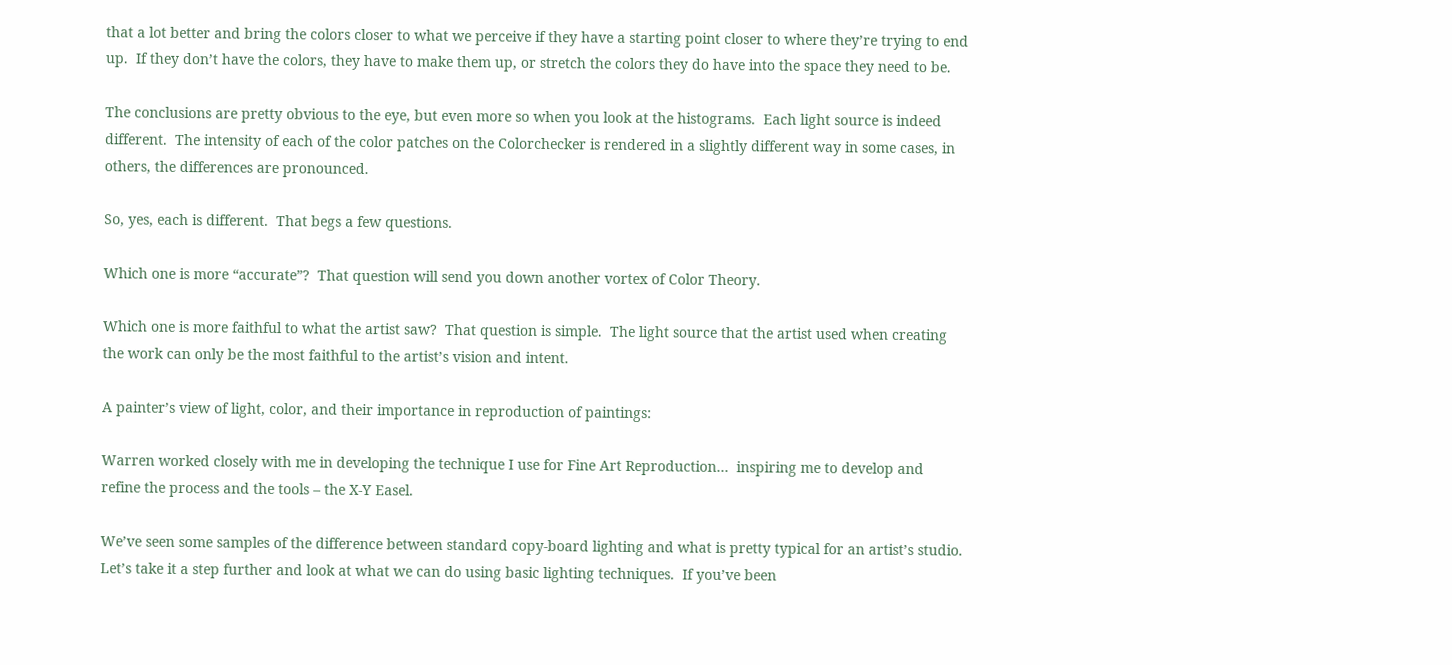that a lot better and bring the colors closer to what we perceive if they have a starting point closer to where they’re trying to end up.  If they don’t have the colors, they have to make them up, or stretch the colors they do have into the space they need to be.

The conclusions are pretty obvious to the eye, but even more so when you look at the histograms.  Each light source is indeed different.  The intensity of each of the color patches on the Colorchecker is rendered in a slightly different way in some cases, in others, the differences are pronounced.

So, yes, each is different.  That begs a few questions.

Which one is more “accurate”?  That question will send you down another vortex of Color Theory.

Which one is more faithful to what the artist saw?  That question is simple.  The light source that the artist used when creating the work can only be the most faithful to the artist’s vision and intent.

A painter’s view of light, color, and their importance in reproduction of paintings:

Warren worked closely with me in developing the technique I use for Fine Art Reproduction…  inspiring me to develop and refine the process and the tools – the X-Y Easel.

We’ve seen some samples of the difference between standard copy-board lighting and what is pretty typical for an artist’s studio. Let’s take it a step further and look at what we can do using basic lighting techniques.  If you’ve been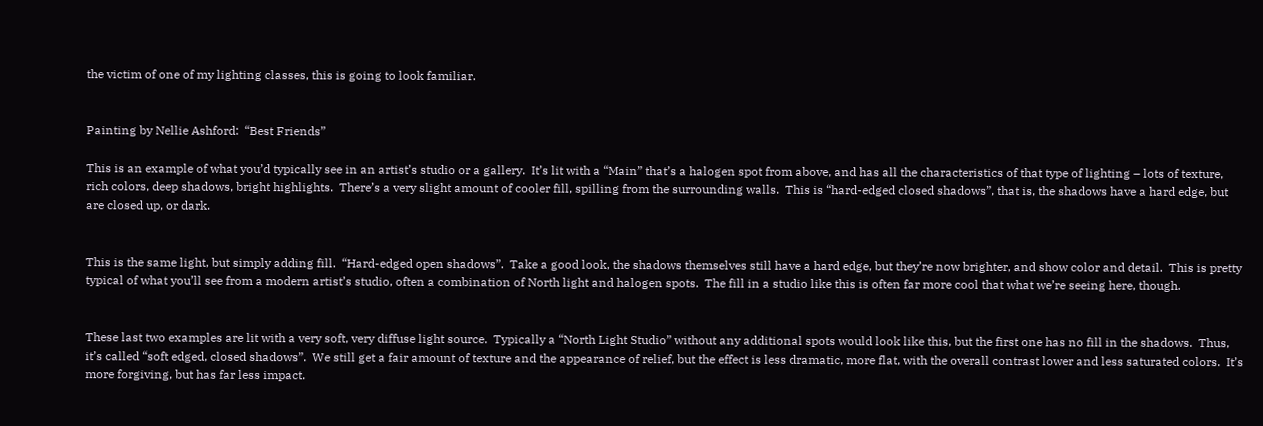the victim of one of my lighting classes, this is going to look familiar.


Painting by Nellie Ashford:  “Best Friends”

This is an example of what you’d typically see in an artist’s studio or a gallery.  It’s lit with a “Main” that’s a halogen spot from above, and has all the characteristics of that type of lighting – lots of texture, rich colors, deep shadows, bright highlights.  There’s a very slight amount of cooler fill, spilling from the surrounding walls.  This is “hard-edged closed shadows”, that is, the shadows have a hard edge, but are closed up, or dark.


This is the same light, but simply adding fill.  “Hard-edged open shadows”.  Take a good look, the shadows themselves still have a hard edge, but they’re now brighter, and show color and detail.  This is pretty typical of what you’ll see from a modern artist’s studio, often a combination of North light and halogen spots.  The fill in a studio like this is often far more cool that what we’re seeing here, though.


These last two examples are lit with a very soft, very diffuse light source.  Typically a “North Light Studio” without any additional spots would look like this, but the first one has no fill in the shadows.  Thus, it’s called “soft edged, closed shadows”.  We still get a fair amount of texture and the appearance of relief, but the effect is less dramatic, more flat, with the overall contrast lower and less saturated colors.  It’s more forgiving, but has far less impact.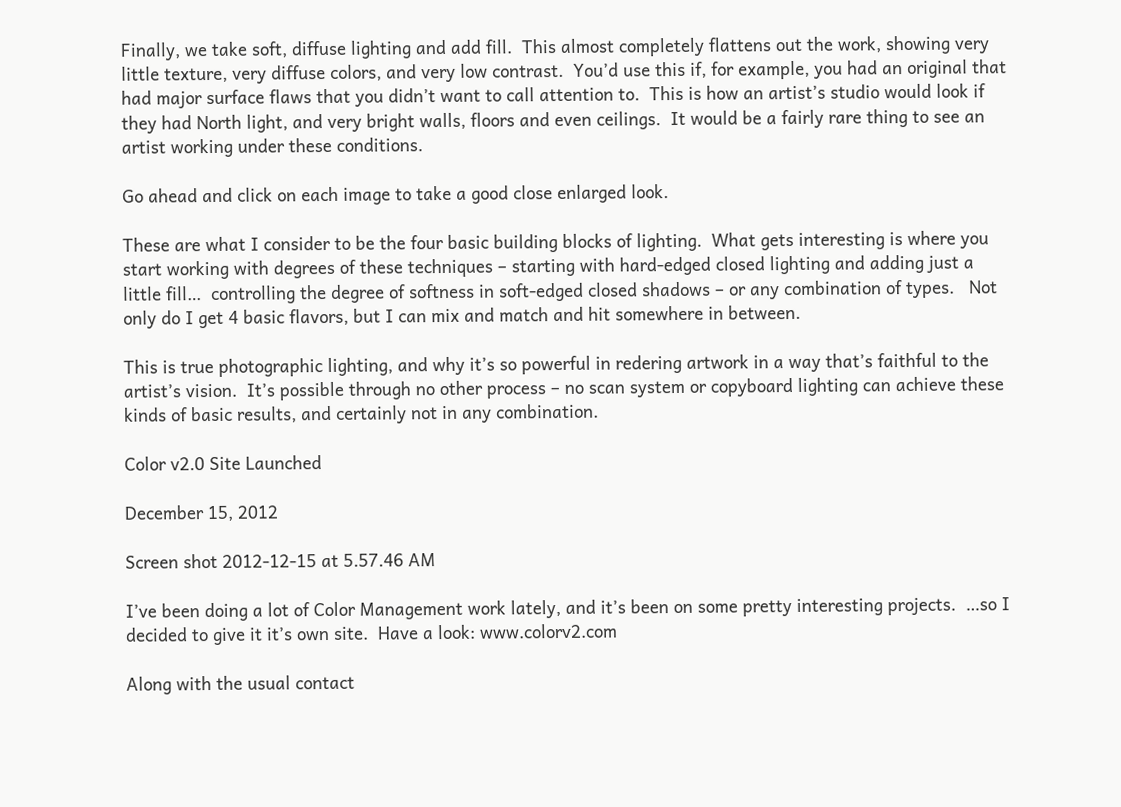Finally, we take soft, diffuse lighting and add fill.  This almost completely flattens out the work, showing very little texture, very diffuse colors, and very low contrast.  You’d use this if, for example, you had an original that had major surface flaws that you didn’t want to call attention to.  This is how an artist’s studio would look if they had North light, and very bright walls, floors and even ceilings.  It would be a fairly rare thing to see an artist working under these conditions.

Go ahead and click on each image to take a good close enlarged look.

These are what I consider to be the four basic building blocks of lighting.  What gets interesting is where you start working with degrees of these techniques – starting with hard-edged closed lighting and adding just a little fill…  controlling the degree of softness in soft-edged closed shadows – or any combination of types.   Not only do I get 4 basic flavors, but I can mix and match and hit somewhere in between.

This is true photographic lighting, and why it’s so powerful in redering artwork in a way that’s faithful to the artist’s vision.  It’s possible through no other process – no scan system or copyboard lighting can achieve these kinds of basic results, and certainly not in any combination.

Color v2.0 Site Launched

December 15, 2012

Screen shot 2012-12-15 at 5.57.46 AM

I’ve been doing a lot of Color Management work lately, and it’s been on some pretty interesting projects.  …so I decided to give it it’s own site.  Have a look: www.colorv2.com

Along with the usual contact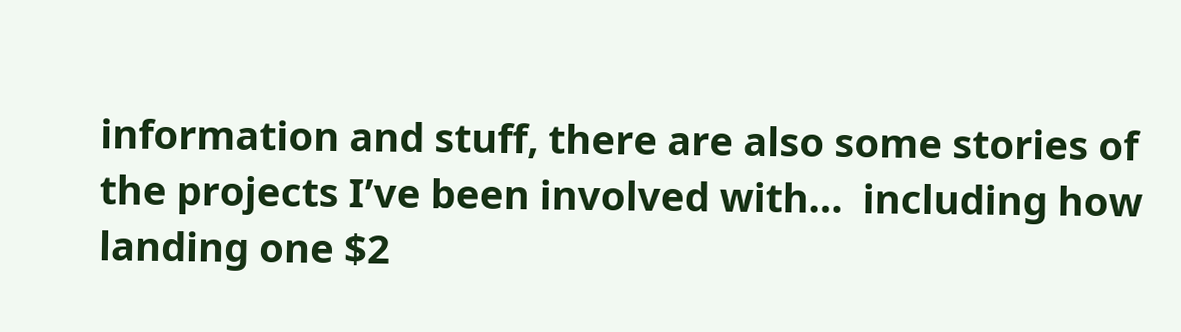information and stuff, there are also some stories of the projects I’ve been involved with…  including how landing one $2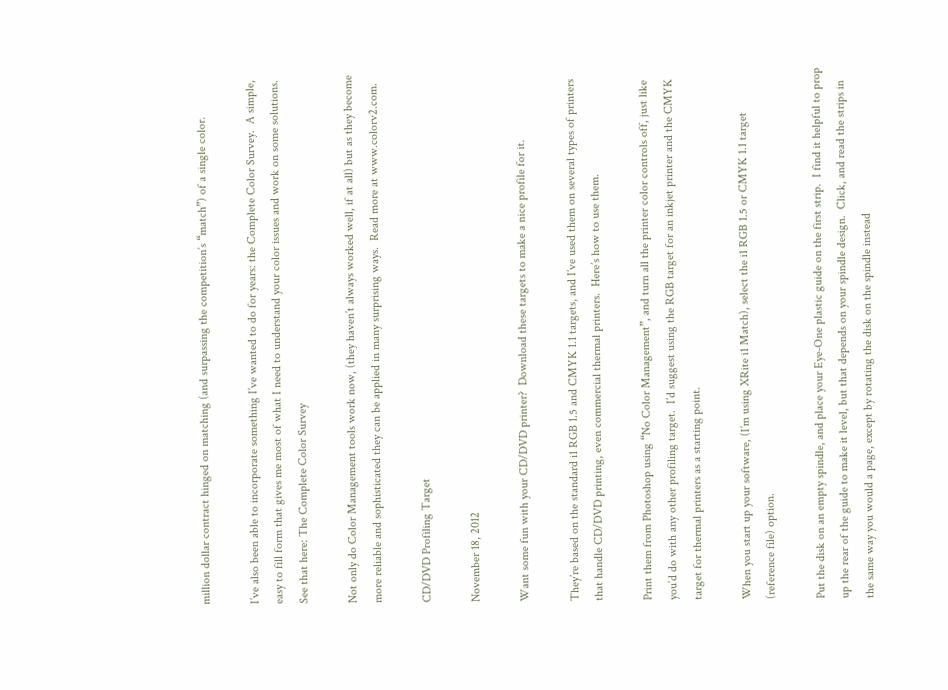million dollar contract hinged on matching (and surpassing the competition’s “match”) of a single color.

I’ve also been able to incorporate something I’ve wanted to do for years: the Complete Color Survey.  A simple, easy to fill form that gives me most of what I need to understand your color issues and work on some solutions.  See that here: The Complete Color Survey

Not only do Color Management tools work now, (they haven’t always worked well, if at all) but as they become more reliable and sophisticated they can be applied in many surprising ways.  Read more at www.colorv2.com.

CD/DVD Profiling Target

November 18, 2012

Want some fun with your CD/DVD printer?  Download these targets to make a nice profile for it.

They’re based on the standard i1 RGB 1.5 and CMYK 1.1 targets, and I’ve used them on several types of printers that handle CD/DVD printing, even commercial thermal printers.  Here’s how to use them.

Print them from Photoshop using “No Color Management”, and turn all the printer color controls off, just like you’d do with any other profiling target.  I’d suggest using the RGB target for an inkjet printer and the CMYK target for thermal printers as a starting point.

When you start up your software, (I’m using XRite i1 Match), select the i1 RGB 1.5 or CMYK 1.1 target (reference file) option.

Put the disk on an empty spindle, and place your Eye-One plastic guide on the first strip.  I find it helpful to prop up the rear of the guide to make it level, but that depends on your spindle design.  Click, and read the strips in the same way you would a page, except by rotating the disk on the spindle instead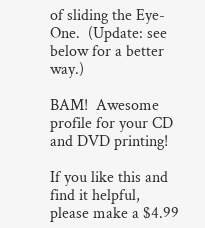of sliding the Eye-One.  (Update: see below for a better way.)

BAM!  Awesome profile for your CD and DVD printing!

If you like this and find it helpful, please make a $4.99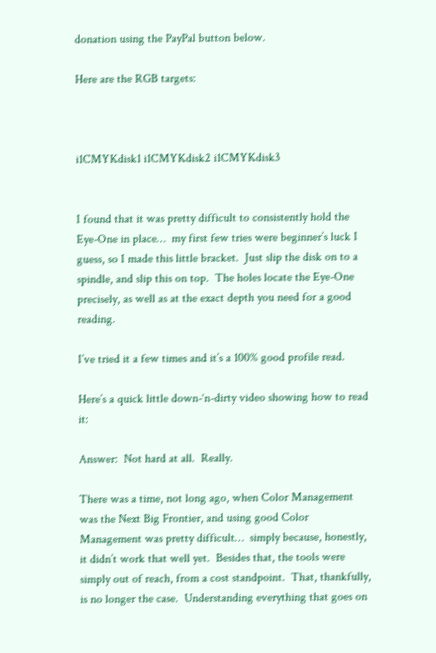donation using the PayPal button below.

Here are the RGB targets:



i1CMYKdisk1 i1CMYKdisk2 i1CMYKdisk3


I found that it was pretty difficult to consistently hold the Eye-One in place…  my first few tries were beginner’s luck I guess, so I made this little bracket.  Just slip the disk on to a spindle, and slip this on top.  The holes locate the Eye-One precisely, as well as at the exact depth you need for a good reading.

I’ve tried it a few times and it’s a 100% good profile read.

Here’s a quick little down-‘n-dirty video showing how to read it:

Answer:  Not hard at all.  Really.

There was a time, not long ago, when Color Management was the Next Big Frontier, and using good Color Management was pretty difficult…  simply because, honestly, it didn’t work that well yet.  Besides that, the tools were simply out of reach, from a cost standpoint.  That, thankfully, is no longer the case.  Understanding everything that goes on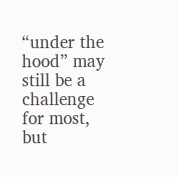“under the hood” may still be a challenge for most, but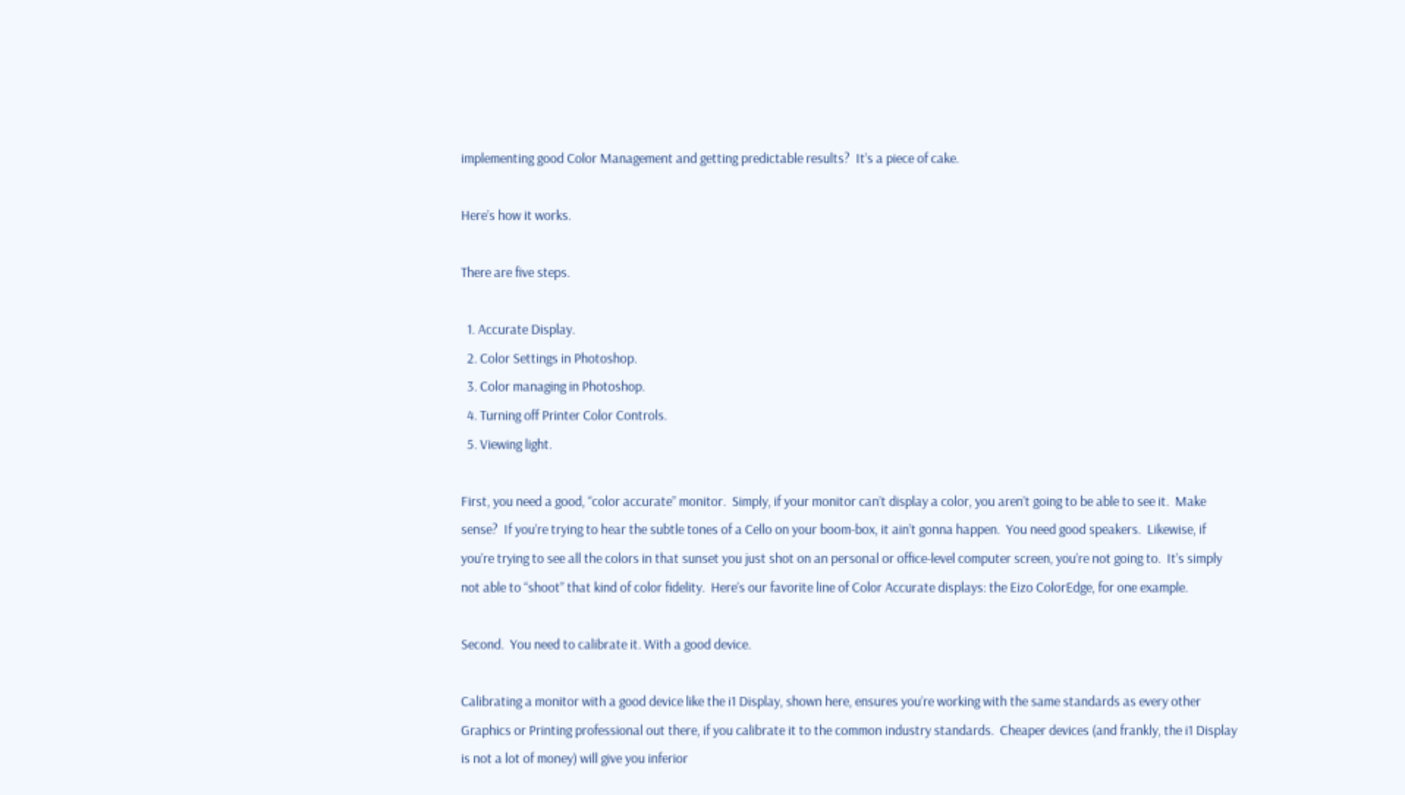implementing good Color Management and getting predictable results?  It’s a piece of cake.

Here’s how it works.

There are five steps.

  1. Accurate Display.
  2. Color Settings in Photoshop.
  3. Color managing in Photoshop.
  4. Turning off Printer Color Controls.
  5. Viewing light.

First, you need a good, “color accurate” monitor.  Simply, if your monitor can’t display a color, you aren’t going to be able to see it.  Make sense?  If you’re trying to hear the subtle tones of a Cello on your boom-box, it ain’t gonna happen.  You need good speakers.  Likewise, if you’re trying to see all the colors in that sunset you just shot on an personal or office-level computer screen, you’re not going to.  It’s simply not able to “shoot” that kind of color fidelity.  Here’s our favorite line of Color Accurate displays: the Eizo ColorEdge, for one example.

Second.  You need to calibrate it. With a good device.

Calibrating a monitor with a good device like the i1 Display, shown here, ensures you’re working with the same standards as every other Graphics or Printing professional out there, if you calibrate it to the common industry standards.  Cheaper devices (and frankly, the i1 Display is not a lot of money) will give you inferior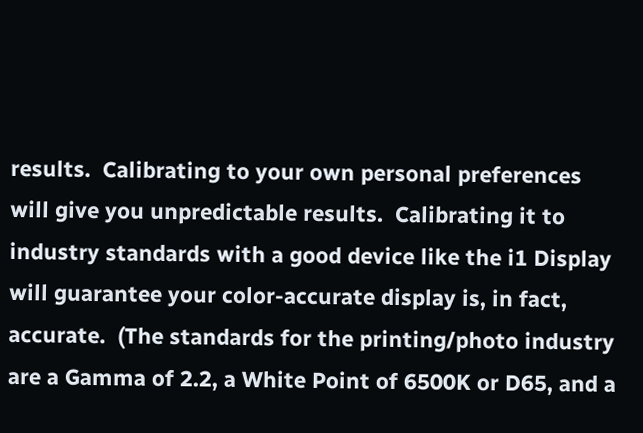results.  Calibrating to your own personal preferences will give you unpredictable results.  Calibrating it to industry standards with a good device like the i1 Display will guarantee your color-accurate display is, in fact, accurate.  (The standards for the printing/photo industry are a Gamma of 2.2, a White Point of 6500K or D65, and a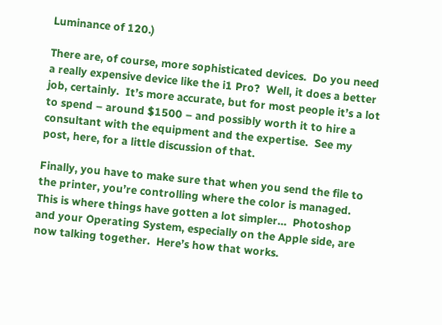Luminance of 120.)

There are, of course, more sophisticated devices.  Do you need a really expensive device like the i1 Pro?  Well, it does a better job, certainly.  It’s more accurate, but for most people it’s a lot to spend – around $1500 – and possibly worth it to hire a consultant with the equipment and the expertise.  See my post, here, for a little discussion of that.

Finally, you have to make sure that when you send the file to the printer, you’re controlling where the color is managed.  This is where things have gotten a lot simpler…  Photoshop and your Operating System, especially on the Apple side, are now talking together.  Here’s how that works.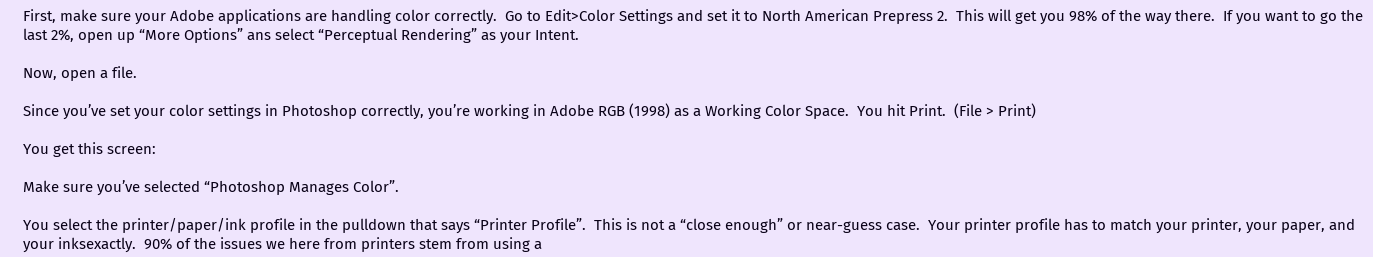First, make sure your Adobe applications are handling color correctly.  Go to Edit>Color Settings and set it to North American Prepress 2.  This will get you 98% of the way there.  If you want to go the last 2%, open up “More Options” ans select “Perceptual Rendering” as your Intent.

Now, open a file.

Since you’ve set your color settings in Photoshop correctly, you’re working in Adobe RGB (1998) as a Working Color Space.  You hit Print.  (File > Print)

You get this screen:

Make sure you’ve selected “Photoshop Manages Color”.

You select the printer/paper/ink profile in the pulldown that says “Printer Profile”.  This is not a “close enough” or near-guess case.  Your printer profile has to match your printer, your paper, and your inksexactly.  90% of the issues we here from printers stem from using a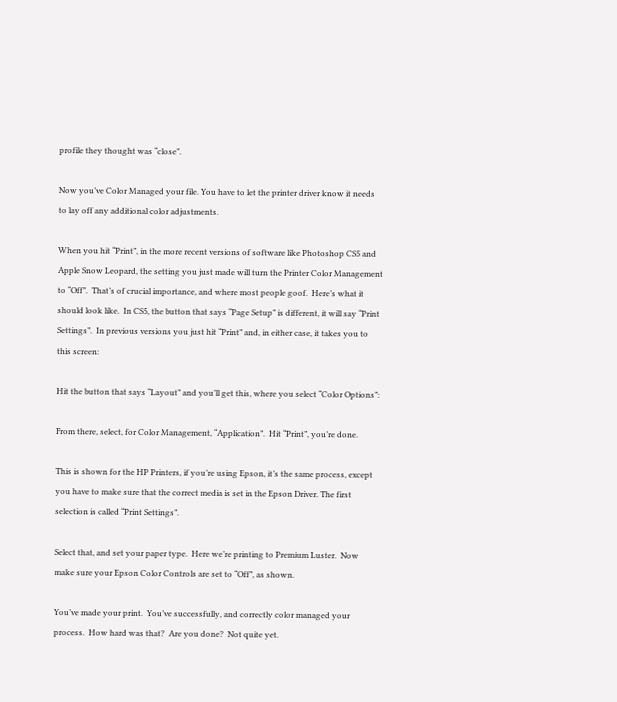profile they thought was “close”.

Now you’ve Color Managed your file. You have to let the printer driver know it needs to lay off any additional color adjustments.

When you hit “Print”, in the more recent versions of software like Photoshop CS5 and Apple Snow Leopard, the setting you just made will turn the Printer Color Management to “Off”.  That’s of crucial importance, and where most people goof.  Here’s what it should look like.  In CS5, the button that says “Page Setup” is different, it will say “Print Settings”.  In previous versions you just hit “Print” and, in either case, it takes you to this screen:

Hit the button that says “Layout” and you’ll get this, where you select “Color Options”:

From there, select, for Color Management, “Application”.  Hit “Print”, you’re done.

This is shown for the HP Printers, if you’re using Epson, it’s the same process, except you have to make sure that the correct media is set in the Epson Driver. The first selection is called “Print Settings”.

Select that, and set your paper type.  Here we’re printing to Premium Luster.  Now make sure your Epson Color Controls are set to “Off”, as shown.

You’ve made your print.  You’ve successfully, and correctly color managed your process.  How hard was that?  Are you done?  Not quite yet.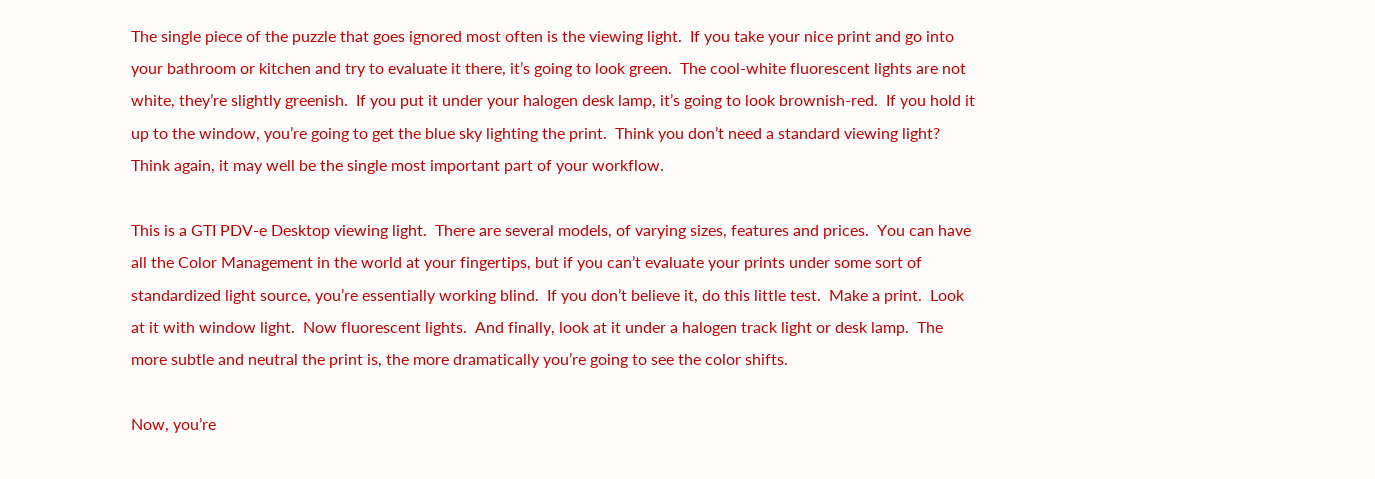The single piece of the puzzle that goes ignored most often is the viewing light.  If you take your nice print and go into your bathroom or kitchen and try to evaluate it there, it’s going to look green.  The cool-white fluorescent lights are not white, they’re slightly greenish.  If you put it under your halogen desk lamp, it’s going to look brownish-red.  If you hold it up to the window, you’re going to get the blue sky lighting the print.  Think you don’t need a standard viewing light? Think again, it may well be the single most important part of your workflow.

This is a GTI PDV-e Desktop viewing light.  There are several models, of varying sizes, features and prices.  You can have all the Color Management in the world at your fingertips, but if you can’t evaluate your prints under some sort of standardized light source, you’re essentially working blind.  If you don’t believe it, do this little test.  Make a print.  Look at it with window light.  Now fluorescent lights.  And finally, look at it under a halogen track light or desk lamp.  The more subtle and neutral the print is, the more dramatically you’re going to see the color shifts.

Now, you’re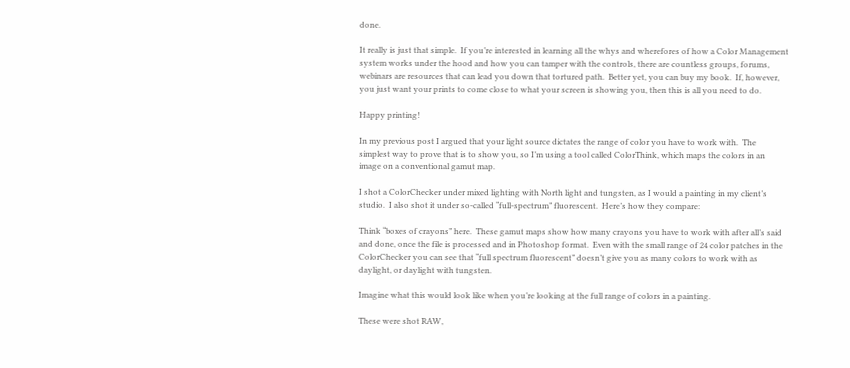done.

It really is just that simple.  If you’re interested in learning all the whys and wherefores of how a Color Management system works under the hood and how you can tamper with the controls, there are countless groups, forums, webinars are resources that can lead you down that tortured path.  Better yet, you can buy my book.  If, however,  you just want your prints to come close to what your screen is showing you, then this is all you need to do.

Happy printing!

In my previous post I argued that your light source dictates the range of color you have to work with.  The simplest way to prove that is to show you, so I’m using a tool called ColorThink, which maps the colors in an image on a conventional gamut map.

I shot a ColorChecker under mixed lighting with North light and tungsten, as I would a painting in my client’s studio.  I also shot it under so-called “full-spectrum” fluorescent.  Here’s how they compare:

Think “boxes of crayons” here.  These gamut maps show how many crayons you have to work with after all’s said and done, once the file is processed and in Photoshop format.  Even with the small range of 24 color patches in the ColorChecker you can see that “full spectrum fluorescent” doesn’t give you as many colors to work with as daylight, or daylight with tungsten.

Imagine what this would look like when you’re looking at the full range of colors in a painting.

These were shot RAW,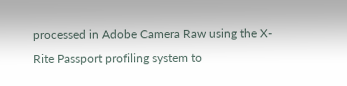processed in Adobe Camera Raw using the X-Rite Passport profiling system to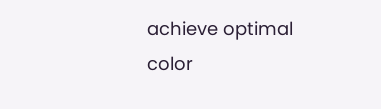achieve optimal color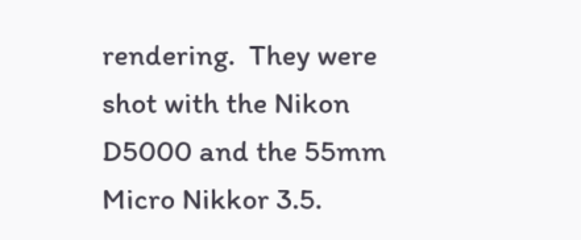rendering.  They were shot with the Nikon D5000 and the 55mm Micro Nikkor 3.5.